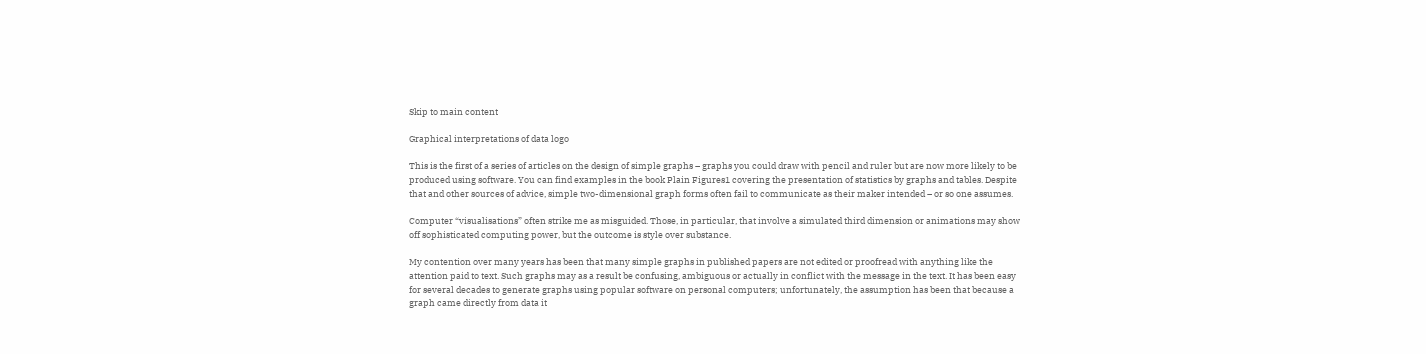Skip to main content

Graphical interpretations of data logo

This is the first of a series of articles on the design of simple graphs – graphs you could draw with pencil and ruler but are now more likely to be produced using software. You can find examples in the book Plain Figures1 covering the presentation of statistics by graphs and tables. Despite that and other sources of advice, simple two-dimensional graph forms often fail to communicate as their maker intended – or so one assumes.

Computer “visualisations” often strike me as misguided. Those, in particular, that involve a simulated third dimension or animations may show off sophisticated computing power, but the outcome is style over substance.

My contention over many years has been that many simple graphs in published papers are not edited or proofread with anything like the attention paid to text. Such graphs may as a result be confusing, ambiguous or actually in conflict with the message in the text. It has been easy for several decades to generate graphs using popular software on personal computers; unfortunately, the assumption has been that because a graph came directly from data it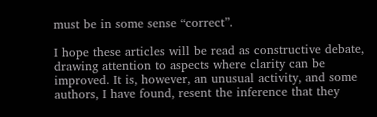must be in some sense “correct”.

I hope these articles will be read as constructive debate, drawing attention to aspects where clarity can be improved. It is, however, an unusual activity, and some authors, I have found, resent the inference that they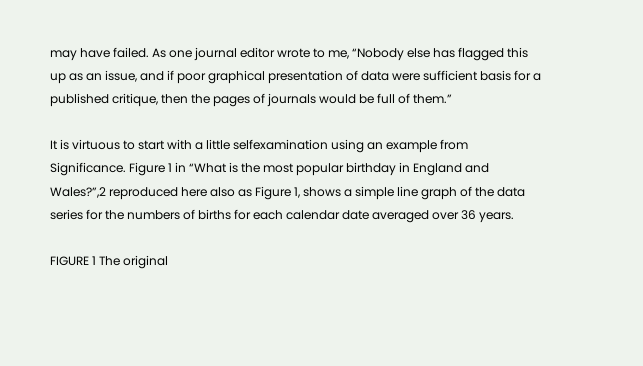may have failed. As one journal editor wrote to me, “Nobody else has flagged this up as an issue, and if poor graphical presentation of data were sufficient basis for a published critique, then the pages of journals would be full of them.”

It is virtuous to start with a little selfexamination using an example from Significance. Figure 1 in “What is the most popular birthday in England and Wales?”,2 reproduced here also as Figure 1, shows a simple line graph of the data series for the numbers of births for each calendar date averaged over 36 years.

FIGURE 1 The original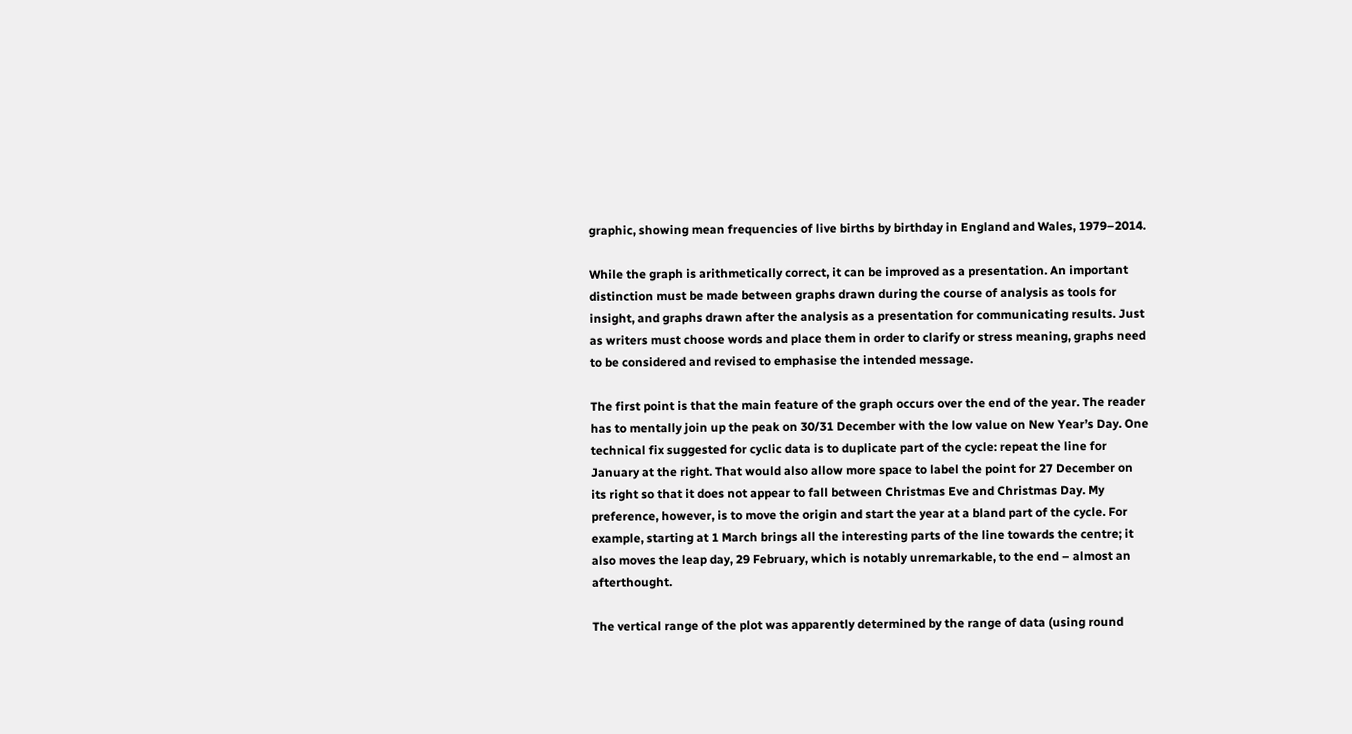graphic, showing mean frequencies of live births by birthday in England and Wales, 1979–2014.

While the graph is arithmetically correct, it can be improved as a presentation. An important distinction must be made between graphs drawn during the course of analysis as tools for insight, and graphs drawn after the analysis as a presentation for communicating results. Just as writers must choose words and place them in order to clarify or stress meaning, graphs need to be considered and revised to emphasise the intended message.

The first point is that the main feature of the graph occurs over the end of the year. The reader has to mentally join up the peak on 30/31 December with the low value on New Year’s Day. One technical fix suggested for cyclic data is to duplicate part of the cycle: repeat the line for January at the right. That would also allow more space to label the point for 27 December on its right so that it does not appear to fall between Christmas Eve and Christmas Day. My preference, however, is to move the origin and start the year at a bland part of the cycle. For example, starting at 1 March brings all the interesting parts of the line towards the centre; it also moves the leap day, 29 February, which is notably unremarkable, to the end – almost an afterthought.

The vertical range of the plot was apparently determined by the range of data (using round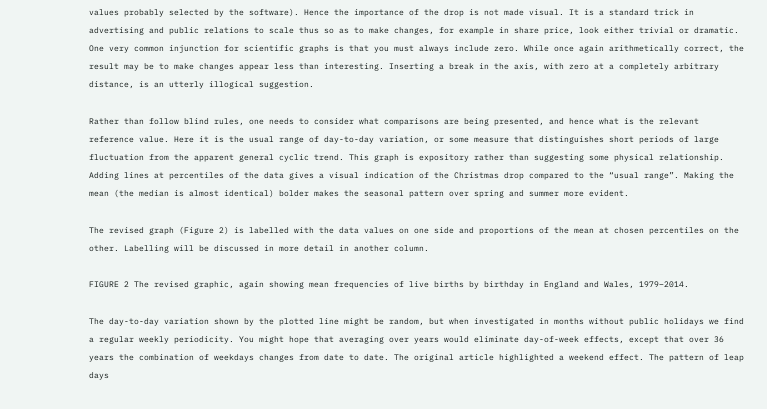values probably selected by the software). Hence the importance of the drop is not made visual. It is a standard trick in advertising and public relations to scale thus so as to make changes, for example in share price, look either trivial or dramatic. One very common injunction for scientific graphs is that you must always include zero. While once again arithmetically correct, the result may be to make changes appear less than interesting. Inserting a break in the axis, with zero at a completely arbitrary distance, is an utterly illogical suggestion.

Rather than follow blind rules, one needs to consider what comparisons are being presented, and hence what is the relevant reference value. Here it is the usual range of day-to-day variation, or some measure that distinguishes short periods of large fluctuation from the apparent general cyclic trend. This graph is expository rather than suggesting some physical relationship. Adding lines at percentiles of the data gives a visual indication of the Christmas drop compared to the “usual range”. Making the mean (the median is almost identical) bolder makes the seasonal pattern over spring and summer more evident.

The revised graph (Figure 2) is labelled with the data values on one side and proportions of the mean at chosen percentiles on the other. Labelling will be discussed in more detail in another column.

FIGURE 2 The revised graphic, again showing mean frequencies of live births by birthday in England and Wales, 1979–2014.

The day-to-day variation shown by the plotted line might be random, but when investigated in months without public holidays we find a regular weekly periodicity. You might hope that averaging over years would eliminate day-of-week effects, except that over 36 years the combination of weekdays changes from date to date. The original article highlighted a weekend effect. The pattern of leap days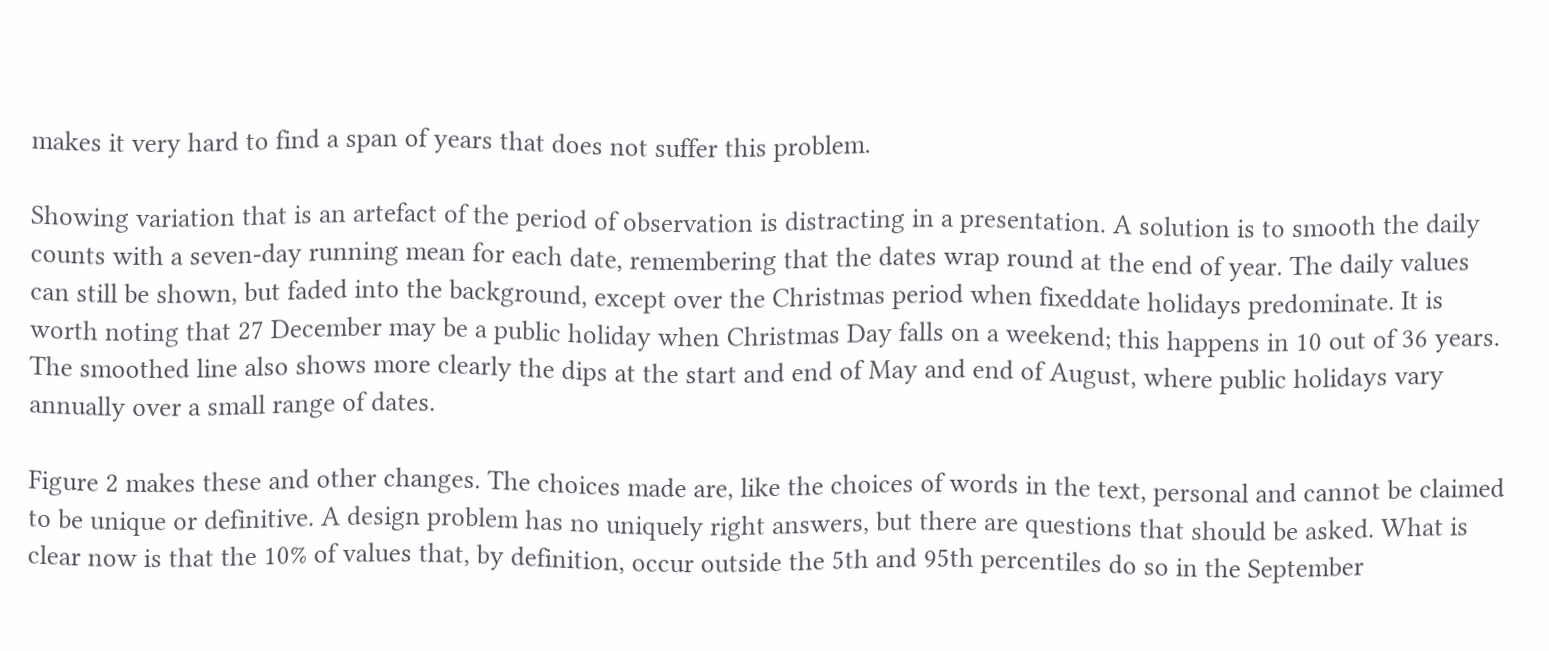makes it very hard to find a span of years that does not suffer this problem.

Showing variation that is an artefact of the period of observation is distracting in a presentation. A solution is to smooth the daily counts with a seven-day running mean for each date, remembering that the dates wrap round at the end of year. The daily values can still be shown, but faded into the background, except over the Christmas period when fixeddate holidays predominate. It is worth noting that 27 December may be a public holiday when Christmas Day falls on a weekend; this happens in 10 out of 36 years. The smoothed line also shows more clearly the dips at the start and end of May and end of August, where public holidays vary annually over a small range of dates.

Figure 2 makes these and other changes. The choices made are, like the choices of words in the text, personal and cannot be claimed to be unique or definitive. A design problem has no uniquely right answers, but there are questions that should be asked. What is clear now is that the 10% of values that, by definition, occur outside the 5th and 95th percentiles do so in the September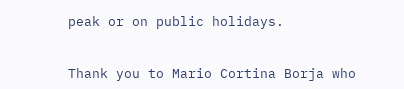peak or on public holidays.


Thank you to Mario Cortina Borja who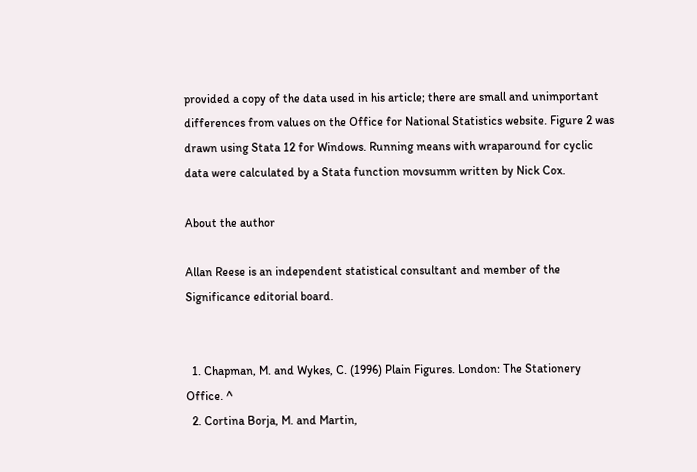provided a copy of the data used in his article; there are small and unimportant differences from values on the Office for National Statistics website. Figure 2 was drawn using Stata 12 for Windows. Running means with wraparound for cyclic data were calculated by a Stata function movsumm written by Nick Cox.

About the author

Allan Reese is an independent statistical consultant and member of the Significance editorial board.


  1. Chapman, M. and Wykes, C. (1996) Plain Figures. London: The Stationery Office. ^
  2. Cortina Borja, M. and Martin,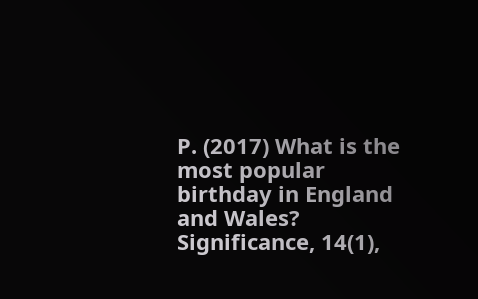P. (2017) What is the most popular birthday in England and Wales? Significance, 14(1),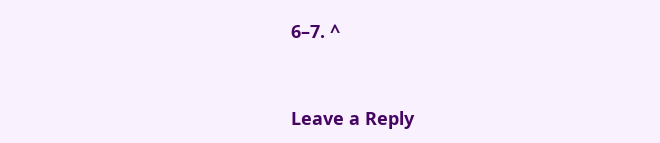6–7. ^


Leave a Reply